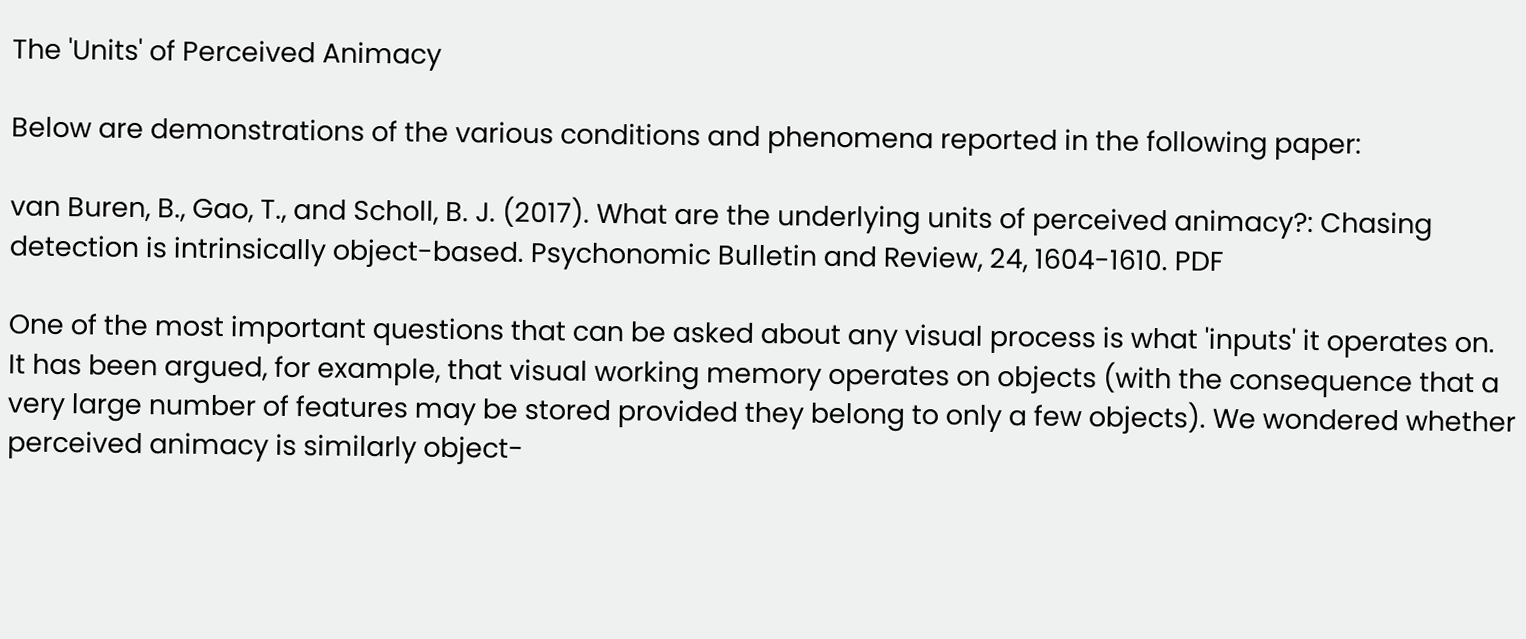The 'Units' of Perceived Animacy

Below are demonstrations of the various conditions and phenomena reported in the following paper:

van Buren, B., Gao, T., and Scholl, B. J. (2017). What are the underlying units of perceived animacy?: Chasing detection is intrinsically object-based. Psychonomic Bulletin and Review, 24, 1604-1610. PDF

One of the most important questions that can be asked about any visual process is what 'inputs' it operates on. It has been argued, for example, that visual working memory operates on objects (with the consequence that a very large number of features may be stored provided they belong to only a few objects). We wondered whether perceived animacy is similarly object-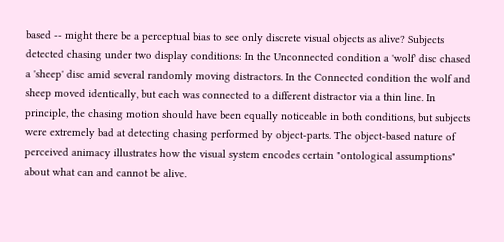based -- might there be a perceptual bias to see only discrete visual objects as alive? Subjects detected chasing under two display conditions: In the Unconnected condition a 'wolf' disc chased a 'sheep' disc amid several randomly moving distractors. In the Connected condition the wolf and sheep moved identically, but each was connected to a different distractor via a thin line. In principle, the chasing motion should have been equally noticeable in both conditions, but subjects were extremely bad at detecting chasing performed by object-parts. The object-based nature of perceived animacy illustrates how the visual system encodes certain "ontological assumptions" about what can and cannot be alive.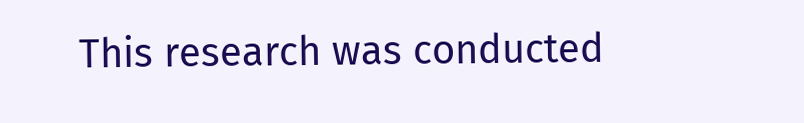This research was conducted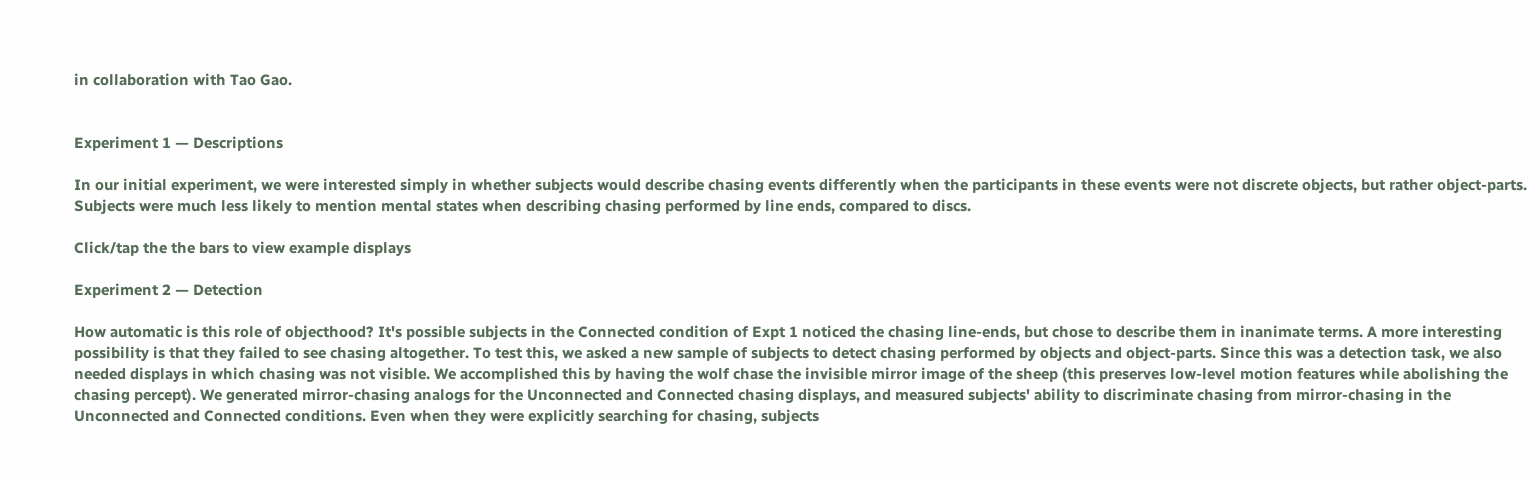in collaboration with Tao Gao.


Experiment 1 — Descriptions

In our initial experiment, we were interested simply in whether subjects would describe chasing events differently when the participants in these events were not discrete objects, but rather object-parts. Subjects were much less likely to mention mental states when describing chasing performed by line ends, compared to discs.

Click/tap the the bars to view example displays

Experiment 2 — Detection

How automatic is this role of objecthood? It's possible subjects in the Connected condition of Expt 1 noticed the chasing line-ends, but chose to describe them in inanimate terms. A more interesting possibility is that they failed to see chasing altogether. To test this, we asked a new sample of subjects to detect chasing performed by objects and object-parts. Since this was a detection task, we also needed displays in which chasing was not visible. We accomplished this by having the wolf chase the invisible mirror image of the sheep (this preserves low-level motion features while abolishing the chasing percept). We generated mirror-chasing analogs for the Unconnected and Connected chasing displays, and measured subjects' ability to discriminate chasing from mirror-chasing in the Unconnected and Connected conditions. Even when they were explicitly searching for chasing, subjects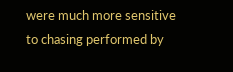were much more sensitive to chasing performed by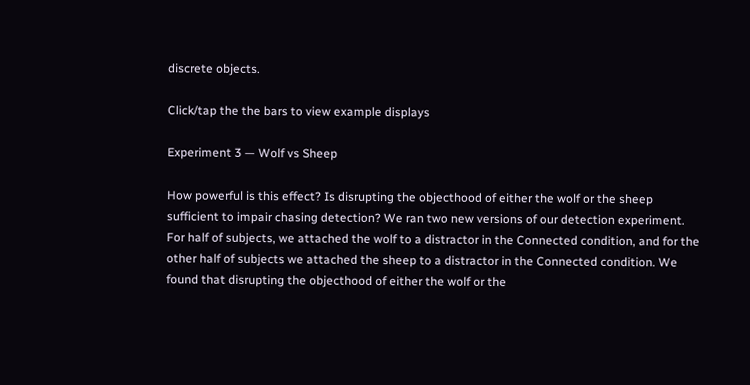discrete objects.

Click/tap the the bars to view example displays

Experiment 3 — Wolf vs Sheep

How powerful is this effect? Is disrupting the objecthood of either the wolf or the sheep sufficient to impair chasing detection? We ran two new versions of our detection experiment. For half of subjects, we attached the wolf to a distractor in the Connected condition, and for the other half of subjects we attached the sheep to a distractor in the Connected condition. We found that disrupting the objecthood of either the wolf or the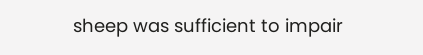sheep was sufficient to impair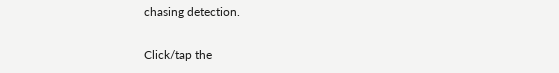chasing detection.

Click/tap the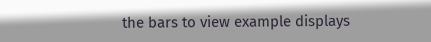the bars to view example displays